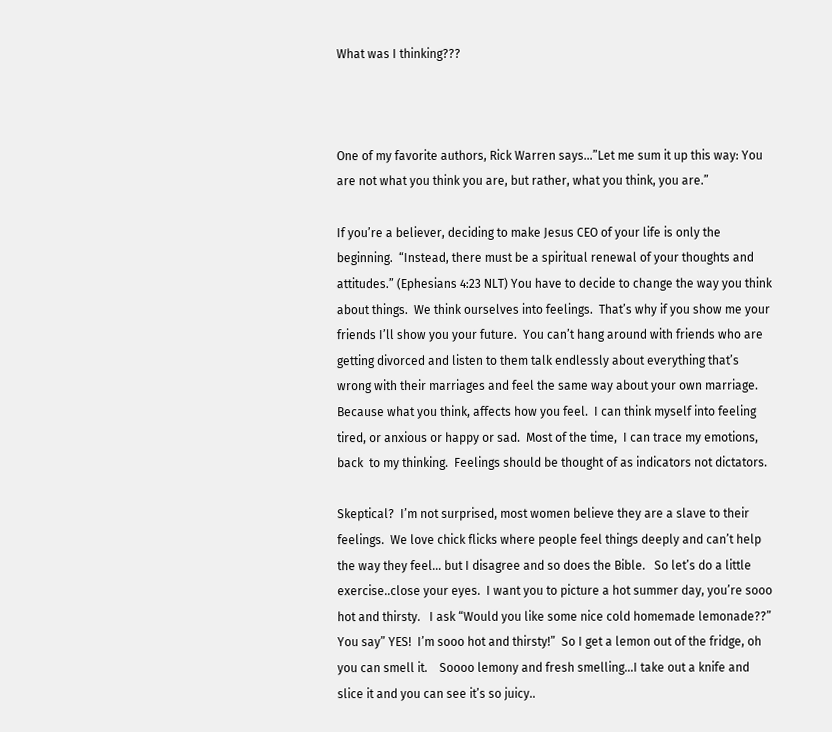What was I thinking???



One of my favorite authors, Rick Warren says…”Let me sum it up this way: You are not what you think you are, but rather, what you think, you are.”

If you’re a believer, deciding to make Jesus CEO of your life is only the beginning.  “Instead, there must be a spiritual renewal of your thoughts and attitudes.” (Ephesians 4:23 NLT) You have to decide to change the way you think about things.  We think ourselves into feelings.  That’s why if you show me your friends I’ll show you your future.  You can’t hang around with friends who are getting divorced and listen to them talk endlessly about everything that’s wrong with their marriages and feel the same way about your own marriage.  Because what you think, affects how you feel.  I can think myself into feeling tired, or anxious or happy or sad.  Most of the time,  I can trace my emotions, back  to my thinking.  Feelings should be thought of as indicators not dictators.

Skeptical?  I’m not surprised, most women believe they are a slave to their feelings.  We love chick flicks where people feel things deeply and can’t help the way they feel… but I disagree and so does the Bible.   So let’s do a little exercise..close your eyes.  I want you to picture a hot summer day, you’re sooo hot and thirsty.   I ask “Would you like some nice cold homemade lemonade??” You say” YES!  I’m sooo hot and thirsty!”  So I get a lemon out of the fridge, oh you can smell it.    Soooo lemony and fresh smelling…I take out a knife and slice it and you can see it’s so juicy..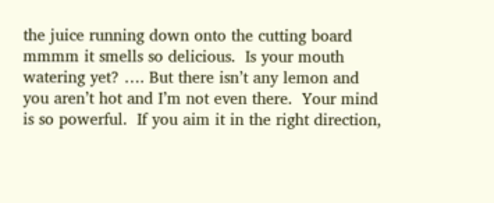the juice running down onto the cutting board mmmm it smells so delicious.  Is your mouth watering yet? …. But there isn’t any lemon and you aren’t hot and I’m not even there.  Your mind is so powerful.  If you aim it in the right direction,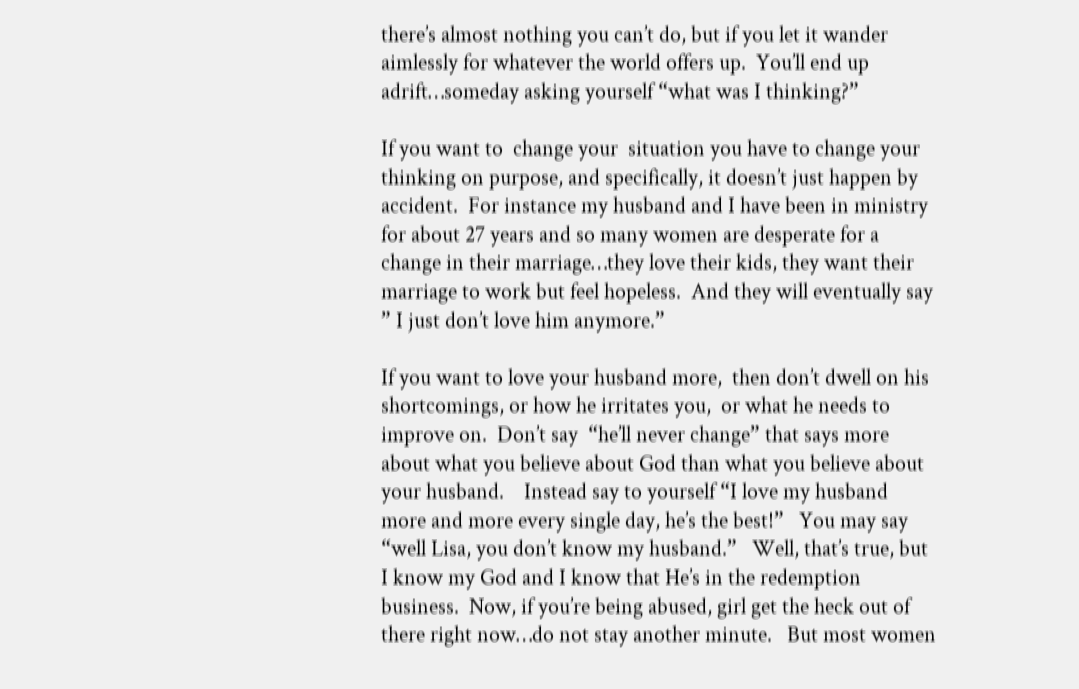there’s almost nothing you can’t do, but if you let it wander aimlessly for whatever the world offers up.  You’ll end up adrift…someday asking yourself “what was I thinking?”

If you want to  change your  situation you have to change your thinking on purpose, and specifically, it doesn’t just happen by accident.  For instance my husband and I have been in ministry for about 27 years and so many women are desperate for a change in their marriage…they love their kids, they want their marriage to work but feel hopeless.  And they will eventually say ” I just don’t love him anymore.”

If you want to love your husband more,  then don’t dwell on his shortcomings, or how he irritates you,  or what he needs to improve on.  Don’t say  “he’ll never change” that says more about what you believe about God than what you believe about your husband.    Instead say to yourself “I love my husband more and more every single day, he’s the best!”   You may say “well Lisa, you don’t know my husband.”   Well, that’s true, but I know my God and I know that He’s in the redemption business.  Now, if you’re being abused, girl get the heck out of there right now…do not stay another minute.   But most women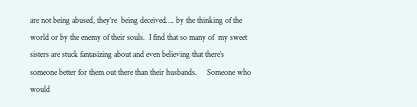are not being abused, they’re  being deceived…. by the thinking of the world or by the enemy of their souls.  I find that so many of  my sweet sisters are stuck fantasizing about and even believing that there’s someone better for them out there than their husbands.     Someone who would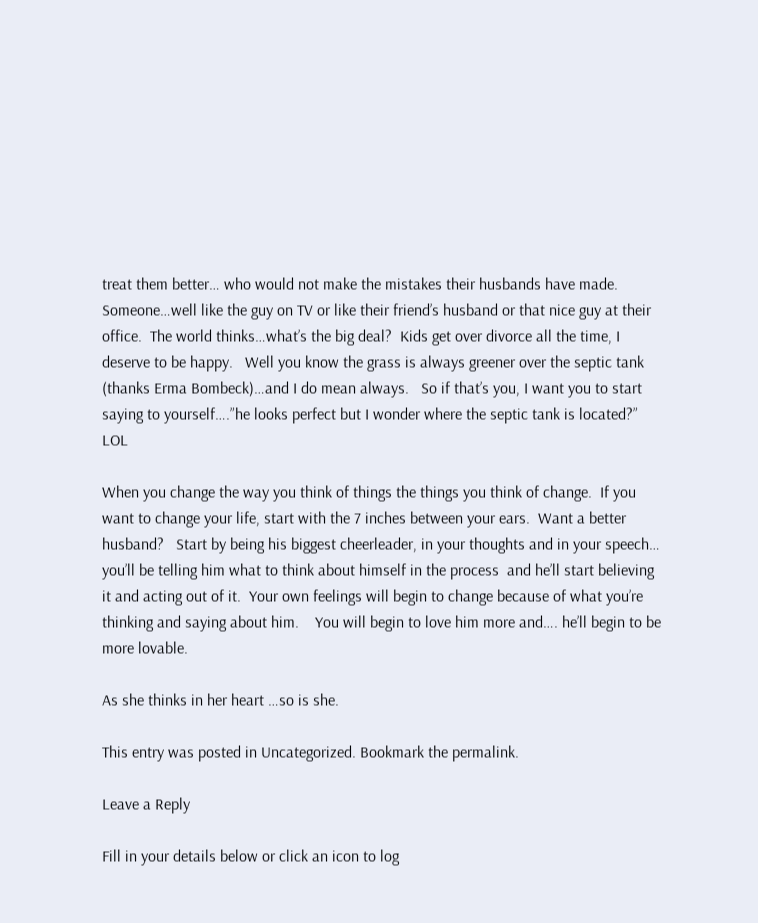treat them better… who would not make the mistakes their husbands have made.    Someone…well like the guy on TV or like their friend’s husband or that nice guy at their office.  The world thinks…what’s the big deal?  Kids get over divorce all the time, I deserve to be happy.   Well you know the grass is always greener over the septic tank (thanks Erma Bombeck)…and I do mean always.   So if that’s you, I want you to start saying to yourself….”he looks perfect but I wonder where the septic tank is located?”   LOL

When you change the way you think of things the things you think of change.  If you want to change your life, start with the 7 inches between your ears.  Want a better husband?   Start by being his biggest cheerleader, in your thoughts and in your speech… you’ll be telling him what to think about himself in the process  and he’ll start believing it and acting out of it.  Your own feelings will begin to change because of what you’re thinking and saying about him.    You will begin to love him more and…. he’ll begin to be more lovable.

As she thinks in her heart …so is she.

This entry was posted in Uncategorized. Bookmark the permalink.

Leave a Reply

Fill in your details below or click an icon to log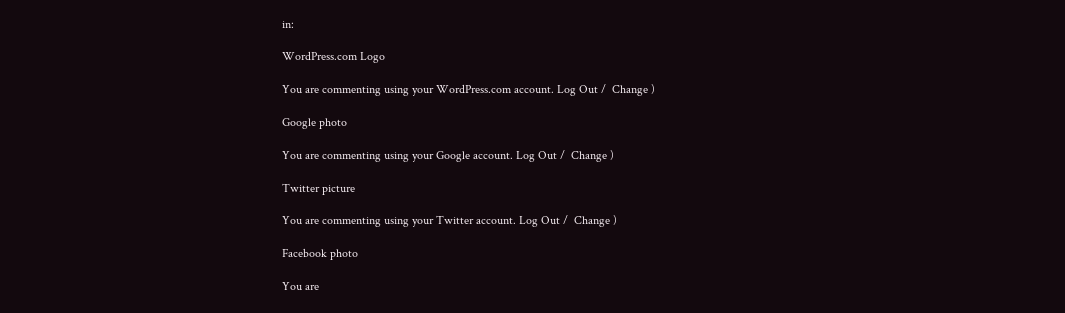in:

WordPress.com Logo

You are commenting using your WordPress.com account. Log Out /  Change )

Google photo

You are commenting using your Google account. Log Out /  Change )

Twitter picture

You are commenting using your Twitter account. Log Out /  Change )

Facebook photo

You are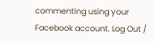commenting using your Facebook account. Log Out /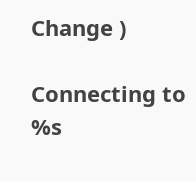Change )

Connecting to %s